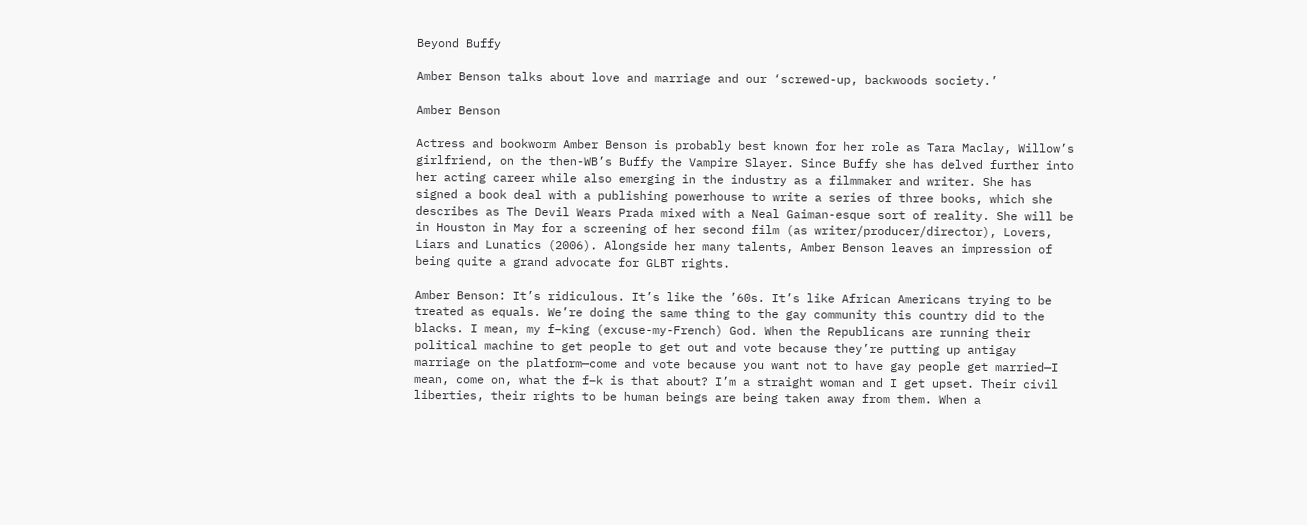Beyond Buffy

Amber Benson talks about love and marriage and our ‘screwed-up, backwoods society.’

Amber Benson

Actress and bookworm Amber Benson is probably best known for her role as Tara Maclay, Willow’s girlfriend, on the then-WB’s Buffy the Vampire Slayer. Since Buffy she has delved further into her acting career while also emerging in the industry as a filmmaker and writer. She has signed a book deal with a publishing powerhouse to write a series of three books, which she describes as The Devil Wears Prada mixed with a Neal Gaiman-esque sort of reality. She will be in Houston in May for a screening of her second film (as writer/producer/director), Lovers, Liars and Lunatics (2006). Alongside her many talents, Amber Benson leaves an impression of being quite a grand advocate for GLBT rights.

Amber Benson: It’s ridiculous. It’s like the ’60s. It’s like African Americans trying to be treated as equals. We’re doing the same thing to the gay community this country did to the blacks. I mean, my f–king (excuse-my-French) God. When the Republicans are running their political machine to get people to get out and vote because they’re putting up antigay marriage on the platform—come and vote because you want not to have gay people get married—I mean, come on, what the f–k is that about? I’m a straight woman and I get upset. Their civil liberties, their rights to be human beings are being taken away from them. When a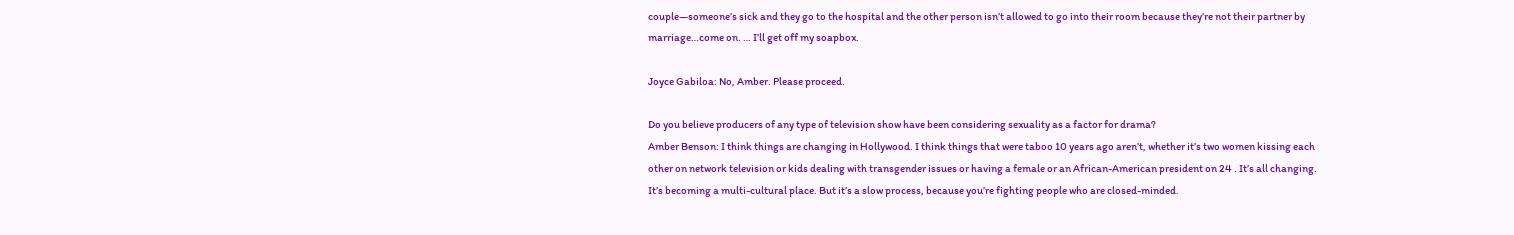couple—someone’s sick and they go to the hospital and the other person isn’t allowed to go into their room because they’re not their partner by marriage…come on. … I’ll get off my soapbox.

Joyce Gabiloa: No, Amber. Please proceed.

Do you believe producers of any type of television show have been considering sexuality as a factor for drama?
Amber Benson: I think things are changing in Hollywood. I think things that were taboo 10 years ago aren’t, whether it’s two women kissing each other on network television or kids dealing with transgender issues or having a female or an African-American president on 24 . It’s all changing. It’s becoming a multi-cultural place. But it’s a slow process, because you’re fighting people who are closed-minded.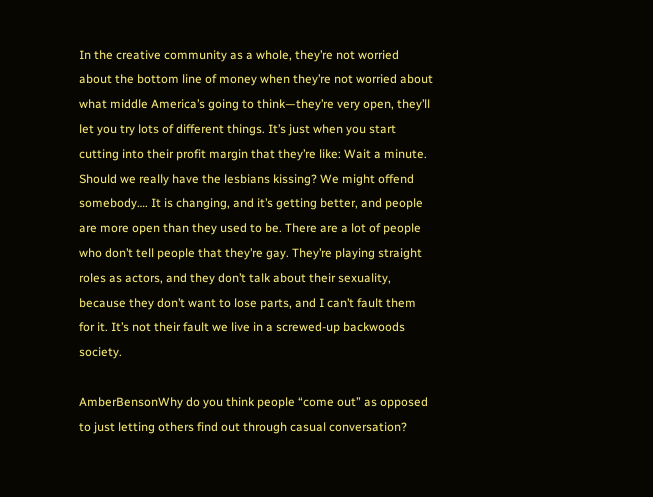In the creative community as a whole, they’re not worried about the bottom line of money when they’re not worried about what middle America’s going to think—they’re very open, they’ll let you try lots of different things. It’s just when you start cutting into their profit margin that they’re like: Wait a minute. Should we really have the lesbians kissing? We might offend somebody…. It is changing, and it’s getting better, and people are more open than they used to be. There are a lot of people who don’t tell people that they’re gay. They’re playing straight roles as actors, and they don’t talk about their sexuality, because they don’t want to lose parts, and I can’t fault them for it. It’s not their fault we live in a screwed-up backwoods society.

AmberBensonWhy do you think people “come out” as opposed to just letting others find out through casual conversation?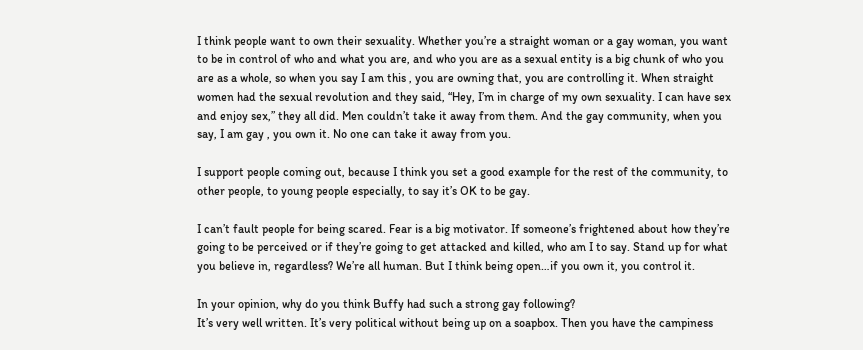I think people want to own their sexuality. Whether you’re a straight woman or a gay woman, you want to be in control of who and what you are, and who you are as a sexual entity is a big chunk of who you are as a whole, so when you say I am this , you are owning that, you are controlling it. When straight women had the sexual revolution and they said, “Hey, I’m in charge of my own sexuality. I can have sex and enjoy sex,” they all did. Men couldn’t take it away from them. And the gay community, when you say, I am gay , you own it. No one can take it away from you.

I support people coming out, because I think you set a good example for the rest of the community, to other people, to young people especially, to say it’s OK to be gay.

I can’t fault people for being scared. Fear is a big motivator. If someone’s frightened about how they’re going to be perceived or if they’re going to get attacked and killed, who am I to say. Stand up for what you believe in, regardless? We’re all human. But I think being open…if you own it, you control it.

In your opinion, why do you think Buffy had such a strong gay following?
It’s very well written. It’s very political without being up on a soapbox. Then you have the campiness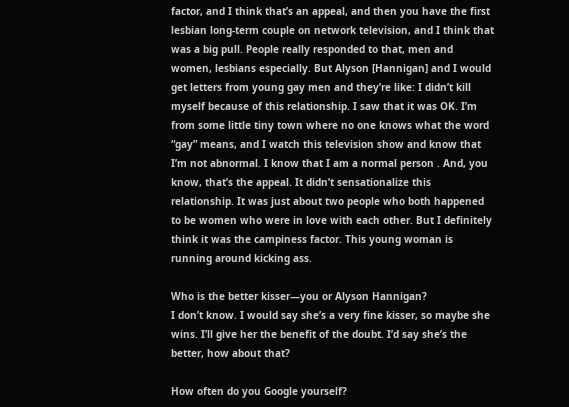factor, and I think that’s an appeal, and then you have the first lesbian long-term couple on network television, and I think that was a big pull. People really responded to that, men and women, lesbians especially. But Alyson [Hannigan] and I would get letters from young gay men and they’re like: I didn’t kill myself because of this relationship. I saw that it was OK. I’m from some little tiny town where no one knows what the word “gay” means, and I watch this television show and know that I’m not abnormal. I know that I am a normal person . And, you know, that’s the appeal. It didn’t sensationalize this relationship. It was just about two people who both happened to be women who were in love with each other. But I definitely think it was the campiness factor. This young woman is running around kicking ass.

Who is the better kisser—you or Alyson Hannigan?
I don’t know. I would say she’s a very fine kisser, so maybe she wins. I’ll give her the benefit of the doubt. I’d say she’s the better, how about that?

How often do you Google yourself?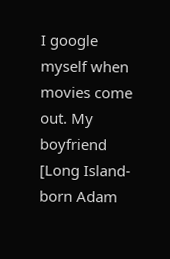I google myself when movies come out. My boyfriend [Long Island-born Adam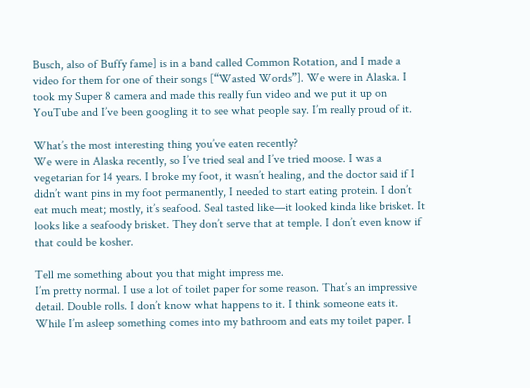Busch, also of Buffy fame] is in a band called Common Rotation, and I made a video for them for one of their songs [“Wasted Words”]. We were in Alaska. I took my Super 8 camera and made this really fun video and we put it up on YouTube and I’ve been googling it to see what people say. I’m really proud of it.

What’s the most interesting thing you’ve eaten recently?
We were in Alaska recently, so I’ve tried seal and I’ve tried moose. I was a vegetarian for 14 years. I broke my foot, it wasn’t healing, and the doctor said if I didn’t want pins in my foot permanently, I needed to start eating protein. I don’t eat much meat; mostly, it’s seafood. Seal tasted like—it looked kinda like brisket. It looks like a seafoody brisket. They don’t serve that at temple. I don’t even know if that could be kosher.

Tell me something about you that might impress me.
I’m pretty normal. I use a lot of toilet paper for some reason. That’s an impressive detail. Double rolls. I don’t know what happens to it. I think someone eats it. While I’m asleep something comes into my bathroom and eats my toilet paper. I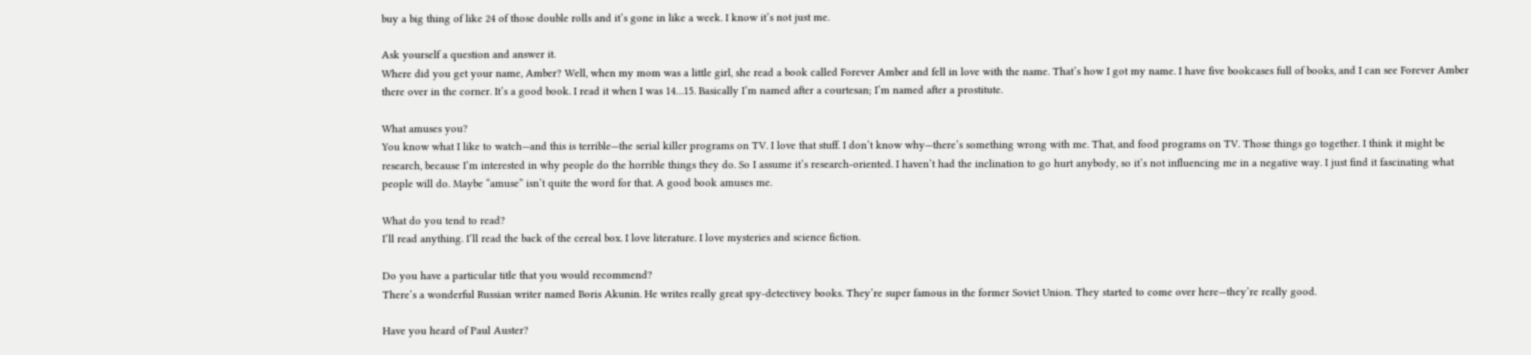buy a big thing of like 24 of those double rolls and it’s gone in like a week. I know it’s not just me.

Ask yourself a question and answer it.
Where did you get your name, Amber? Well, when my mom was a little girl, she read a book called Forever Amber and fell in love with the name. That’s how I got my name. I have five bookcases full of books, and I can see Forever Amber there over in the corner. It’s a good book. I read it when I was 14…15. Basically I’m named after a courtesan; I’m named after a prostitute.

What amuses you?
You know what I like to watch—and this is terrible—the serial killer programs on TV. I love that stuff. I don’t know why—there’s something wrong with me. That, and food programs on TV. Those things go together. I think it might be research, because I’m interested in why people do the horrible things they do. So I assume it’s research-oriented. I haven’t had the inclination to go hurt anybody, so it’s not influencing me in a negative way. I just find it fascinating what people will do. Maybe “amuse” isn’t quite the word for that. A good book amuses me.

What do you tend to read?
I’ll read anything. I’ll read the back of the cereal box. I love literature. I love mysteries and science fiction.

Do you have a particular title that you would recommend?
There’s a wonderful Russian writer named Boris Akunin. He writes really great spy-detectivey books. They’re super famous in the former Soviet Union. They started to come over here—they’re really good.

Have you heard of Paul Auster?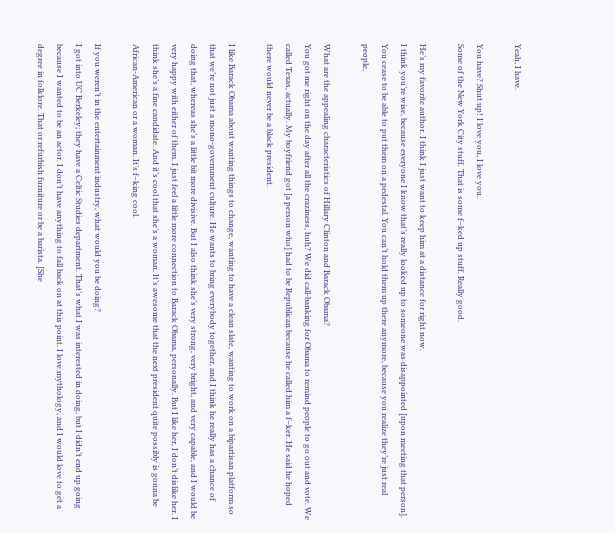Yeah, I have.

You have? Shut up! I love you, I love you.
Some of the New York City stuff. That is some f–ked up stuff. Really good.

He’s my favorite author. I think I just want to keep him at a distance for right now.
I think you’re wise, because everyone I know that’s really looked up to someone was disappointed [upon meeting that person]. You cease to be able to put them on a pedestal. You can’t hold them up there anymore, because you realize they’re just real people.

What are the appealing characteristics of Hillary Clinton and Barack Obama?
You got me right on the day after all the craziness, huh? We did call-banking for Obama to remind people to go out and vote. We called Texas, actually. My boyfriend got [a person who] had to be Republican because he called him a f–ker. He said he hoped there would never be a black president.

I like Barack Obama about wanting things to change, wanting to have a clean slate, wanting to work on a bipartisan platform so that we’re not just a mono-government culture. He wants to bring everybody together, and I think he really has a chance of doing that, whereas she’s a little bit more divisive. But I also think she’s very strong, very bright, and very capable, and I would be very happy with either of them. I just feel a little more connection to Barack Obama, personally. But I like her, I don’t dislike her. I think she’s a fine candidate. And it’s cool that she’s a woman. It’s awesome that the next president quite possibly is gonna be African-American or a woman. It’s f–king cool.

If you weren’t in the entertainment industry, what would you be doing?
I got into UC Berkeley; they have a Celtic Studies department. That’s what I was interested in doing, but I didn’t end up going because I wanted to be an actor. I don’t have anything to fall back on at this point. I love mythology, and I would love to get a degree in folklore. That or refurbish furniture or be a barista. [She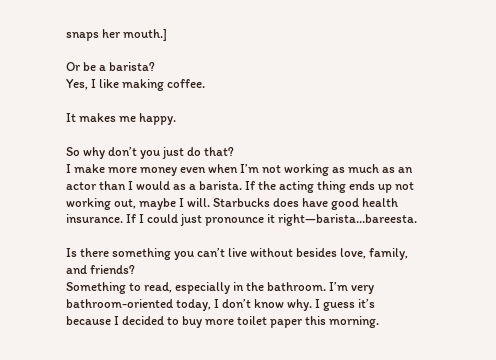snaps her mouth.]

Or be a barista?
Yes, I like making coffee.

It makes me happy.

So why don’t you just do that?
I make more money even when I’m not working as much as an actor than I would as a barista. If the acting thing ends up not working out, maybe I will. Starbucks does have good health insurance. If I could just pronounce it right—barista…bareesta.

Is there something you can’t live without besides love, family, and friends?
Something to read, especially in the bathroom. I’m very bathroom-oriented today, I don’t know why. I guess it’s because I decided to buy more toilet paper this morning.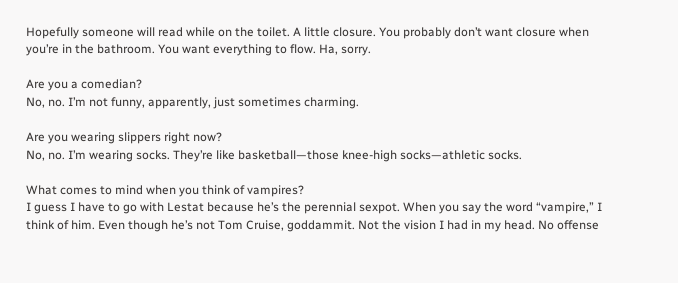Hopefully someone will read while on the toilet. A little closure. You probably don’t want closure when you’re in the bathroom. You want everything to flow. Ha, sorry.

Are you a comedian?
No, no. I’m not funny, apparently, just sometimes charming.

Are you wearing slippers right now?
No, no. I’m wearing socks. They’re like basketball—those knee-high socks—athletic socks.

What comes to mind when you think of vampires?
I guess I have to go with Lestat because he’s the perennial sexpot. When you say the word “vampire,” I think of him. Even though he’s not Tom Cruise, goddammit. Not the vision I had in my head. No offense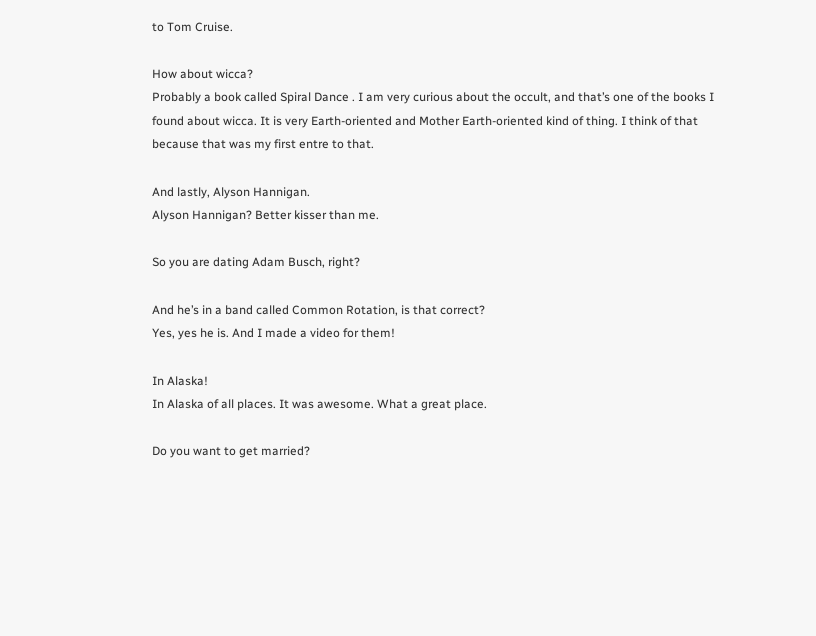to Tom Cruise.

How about wicca?
Probably a book called Spiral Dance . I am very curious about the occult, and that’s one of the books I found about wicca. It is very Earth-oriented and Mother Earth-oriented kind of thing. I think of that because that was my first entre to that.

And lastly, Alyson Hannigan.
Alyson Hannigan? Better kisser than me.

So you are dating Adam Busch, right?

And he’s in a band called Common Rotation, is that correct?
Yes, yes he is. And I made a video for them!

In Alaska!
In Alaska of all places. It was awesome. What a great place.

Do you want to get married?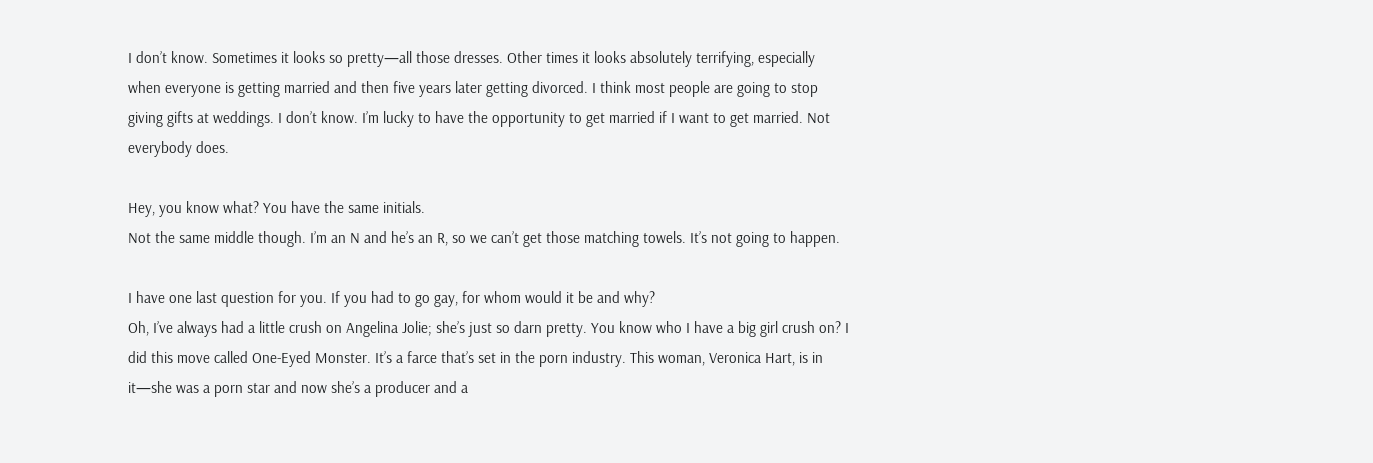I don’t know. Sometimes it looks so pretty—all those dresses. Other times it looks absolutely terrifying, especially when everyone is getting married and then five years later getting divorced. I think most people are going to stop giving gifts at weddings. I don’t know. I’m lucky to have the opportunity to get married if I want to get married. Not everybody does.

Hey, you know what? You have the same initials.
Not the same middle though. I’m an N and he’s an R, so we can’t get those matching towels. It’s not going to happen.

I have one last question for you. If you had to go gay, for whom would it be and why?
Oh, I’ve always had a little crush on Angelina Jolie; she’s just so darn pretty. You know who I have a big girl crush on? I did this move called One-Eyed Monster. It’s a farce that’s set in the porn industry. This woman, Veronica Hart, is in it—she was a porn star and now she’s a producer and a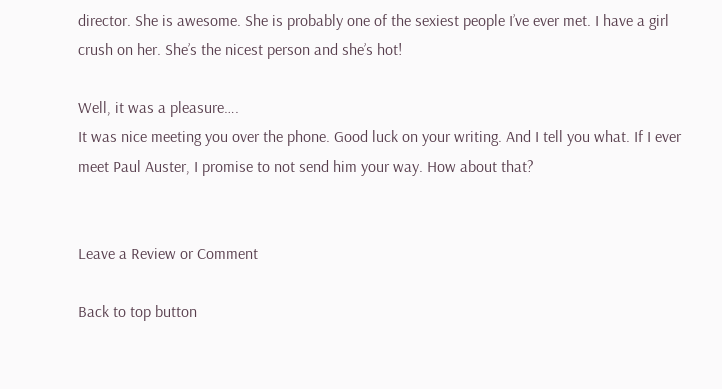director. She is awesome. She is probably one of the sexiest people I’ve ever met. I have a girl crush on her. She’s the nicest person and she’s hot!

Well, it was a pleasure….
It was nice meeting you over the phone. Good luck on your writing. And I tell you what. If I ever meet Paul Auster, I promise to not send him your way. How about that?


Leave a Review or Comment

Back to top button